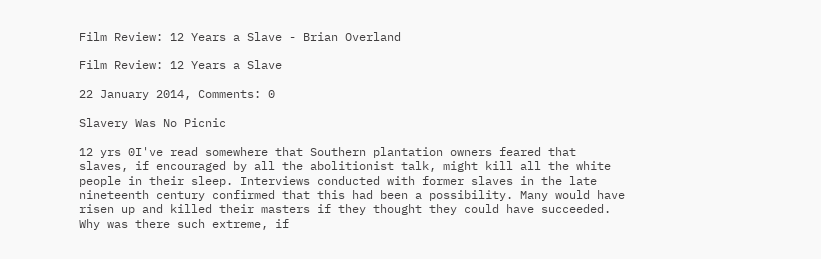Film Review: 12 Years a Slave - Brian Overland

Film Review: 12 Years a Slave

22 January 2014, Comments: 0

Slavery Was No Picnic

12 yrs 0I've read somewhere that Southern plantation owners feared that slaves, if encouraged by all the abolitionist talk, might kill all the white people in their sleep. Interviews conducted with former slaves in the late nineteenth century confirmed that this had been a possibility. Many would have risen up and killed their masters if they thought they could have succeeded. Why was there such extreme, if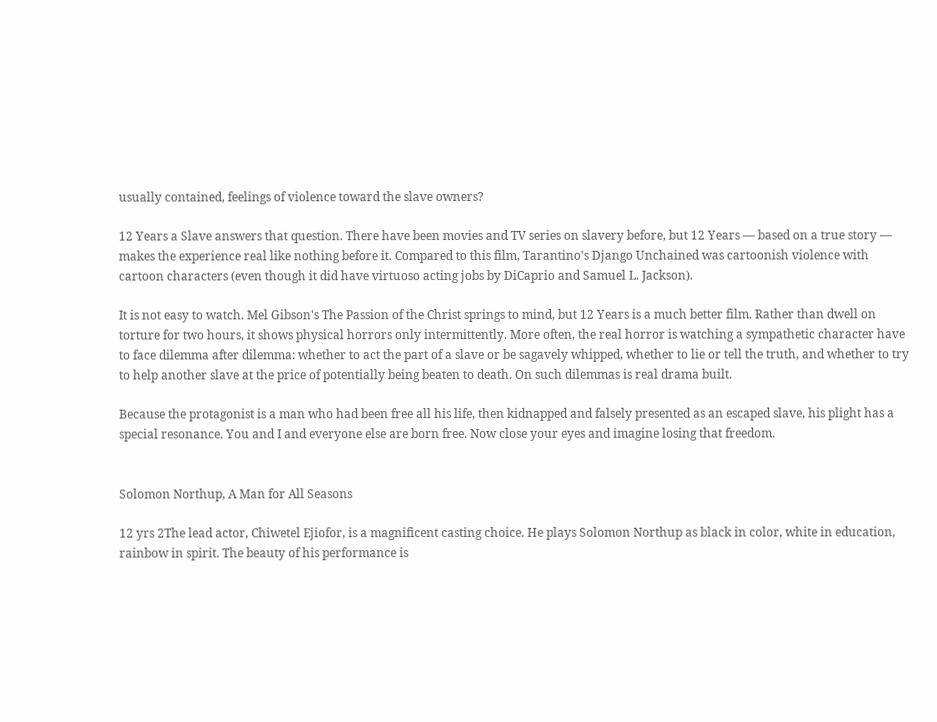usually contained, feelings of violence toward the slave owners?

12 Years a Slave answers that question. There have been movies and TV series on slavery before, but 12 Years — based on a true story — makes the experience real like nothing before it. Compared to this film, Tarantino's Django Unchained was cartoonish violence with cartoon characters (even though it did have virtuoso acting jobs by DiCaprio and Samuel L. Jackson).

It is not easy to watch. Mel Gibson's The Passion of the Christ springs to mind, but 12 Years is a much better film. Rather than dwell on torture for two hours, it shows physical horrors only intermittently. More often, the real horror is watching a sympathetic character have to face dilemma after dilemma: whether to act the part of a slave or be sagavely whipped, whether to lie or tell the truth, and whether to try to help another slave at the price of potentially being beaten to death. On such dilemmas is real drama built.

Because the protagonist is a man who had been free all his life, then kidnapped and falsely presented as an escaped slave, his plight has a special resonance. You and I and everyone else are born free. Now close your eyes and imagine losing that freedom.


Solomon Northup, A Man for All Seasons

12 yrs 2The lead actor, Chiwetel Ejiofor, is a magnificent casting choice. He plays Solomon Northup as black in color, white in education, rainbow in spirit. The beauty of his performance is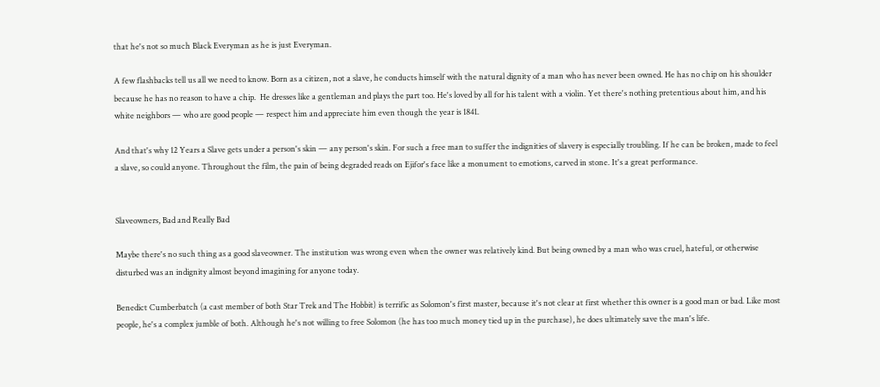that he's not so much Black Everyman as he is just Everyman.

A few flashbacks tell us all we need to know. Born as a citizen, not a slave, he conducts himself with the natural dignity of a man who has never been owned. He has no chip on his shoulder because he has no reason to have a chip.  He dresses like a gentleman and plays the part too. He's loved by all for his talent with a violin. Yet there's nothing pretentious about him, and his white neighbors — who are good people — respect him and appreciate him even though the year is 1841.

And that's why 12 Years a Slave gets under a person's skin — any person's skin. For such a free man to suffer the indignities of slavery is especially troubling. If he can be broken, made to feel a slave, so could anyone. Throughout the film, the pain of being degraded reads on Ejifor's face like a monument to emotions, carved in stone. It's a great performance.


Slaveowners, Bad and Really Bad

Maybe there's no such thing as a good slaveowner. The institution was wrong even when the owner was relatively kind. But being owned by a man who was cruel, hateful, or otherwise disturbed was an indignity almost beyond imagining for anyone today.

Benedict Cumberbatch (a cast member of both Star Trek and The Hobbit) is terrific as Solomon's first master, because it's not clear at first whether this owner is a good man or bad. Like most people, he's a complex jumble of both. Although he's not willing to free Solomon (he has too much money tied up in the purchase), he does ultimately save the man's life.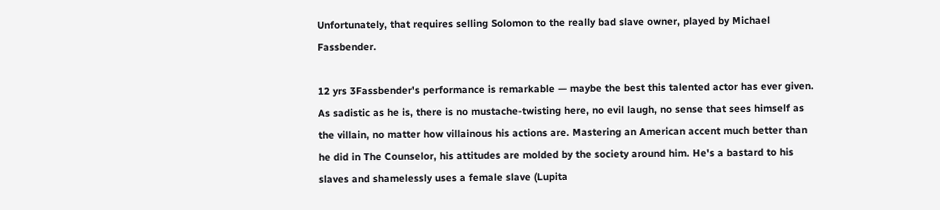Unfortunately, that requires selling Solomon to the really bad slave owner, played by Michael Fassbender.

12 yrs 3Fassbender's performance is remarkable — maybe the best this talented actor has ever given. As sadistic as he is, there is no mustache-twisting here, no evil laugh, no sense that sees himself as the villain, no matter how villainous his actions are. Mastering an American accent much better than he did in The Counselor, his attitudes are molded by the society around him. He's a bastard to his slaves and shamelessly uses a female slave (Lupita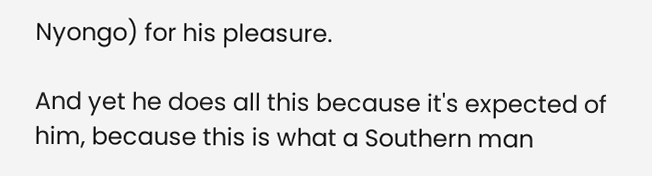Nyongo) for his pleasure.

And yet he does all this because it's expected of him, because this is what a Southern man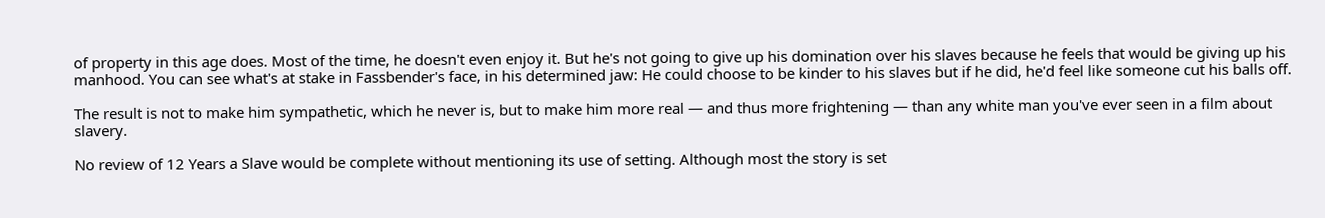of property in this age does. Most of the time, he doesn't even enjoy it. But he's not going to give up his domination over his slaves because he feels that would be giving up his manhood. You can see what's at stake in Fassbender's face, in his determined jaw: He could choose to be kinder to his slaves but if he did, he'd feel like someone cut his balls off.

The result is not to make him sympathetic, which he never is, but to make him more real — and thus more frightening — than any white man you've ever seen in a film about slavery.

No review of 12 Years a Slave would be complete without mentioning its use of setting. Although most the story is set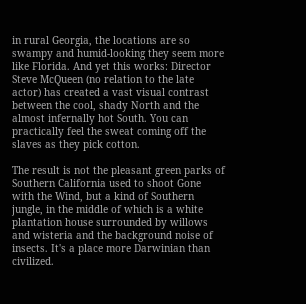in rural Georgia, the locations are so swampy and humid-looking they seem more like Florida. And yet this works: Director Steve McQueen (no relation to the late actor) has created a vast visual contrast between the cool, shady North and the almost infernally hot South. You can practically feel the sweat coming off the slaves as they pick cotton.

The result is not the pleasant green parks of Southern California used to shoot Gone with the Wind, but a kind of Southern jungle, in the middle of which is a white plantation house surrounded by willows and wisteria and the background noise of insects. It's a place more Darwinian than civilized.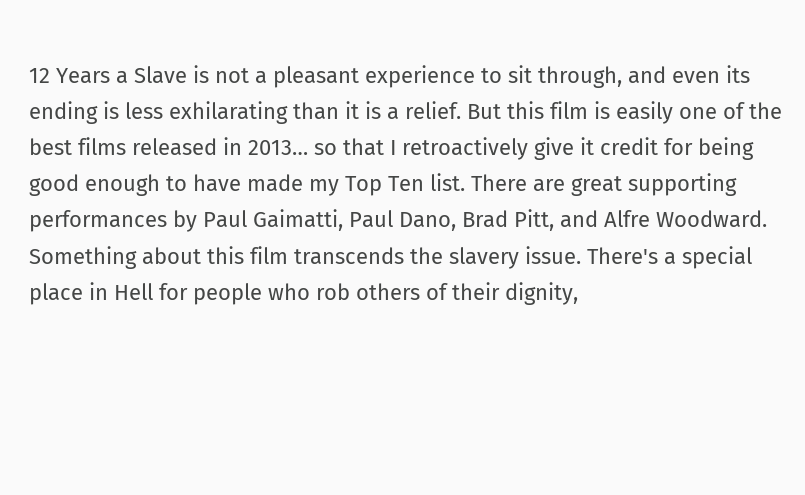12 Years a Slave is not a pleasant experience to sit through, and even its ending is less exhilarating than it is a relief. But this film is easily one of the best films released in 2013… so that I retroactively give it credit for being good enough to have made my Top Ten list. There are great supporting performances by Paul Gaimatti, Paul Dano, Brad Pitt, and Alfre Woodward. Something about this film transcends the slavery issue. There's a special place in Hell for people who rob others of their dignity,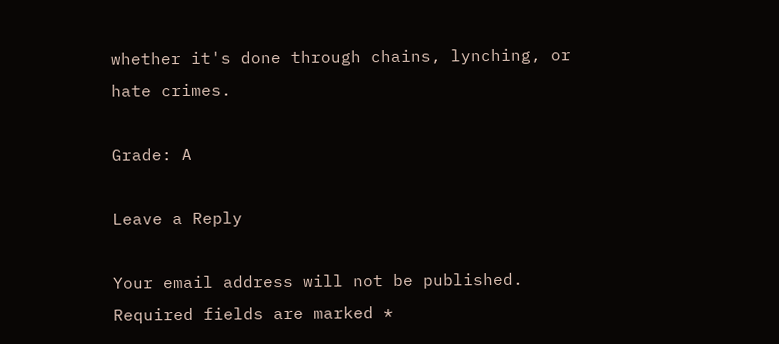whether it's done through chains, lynching, or hate crimes.

Grade: A

Leave a Reply

Your email address will not be published. Required fields are marked *